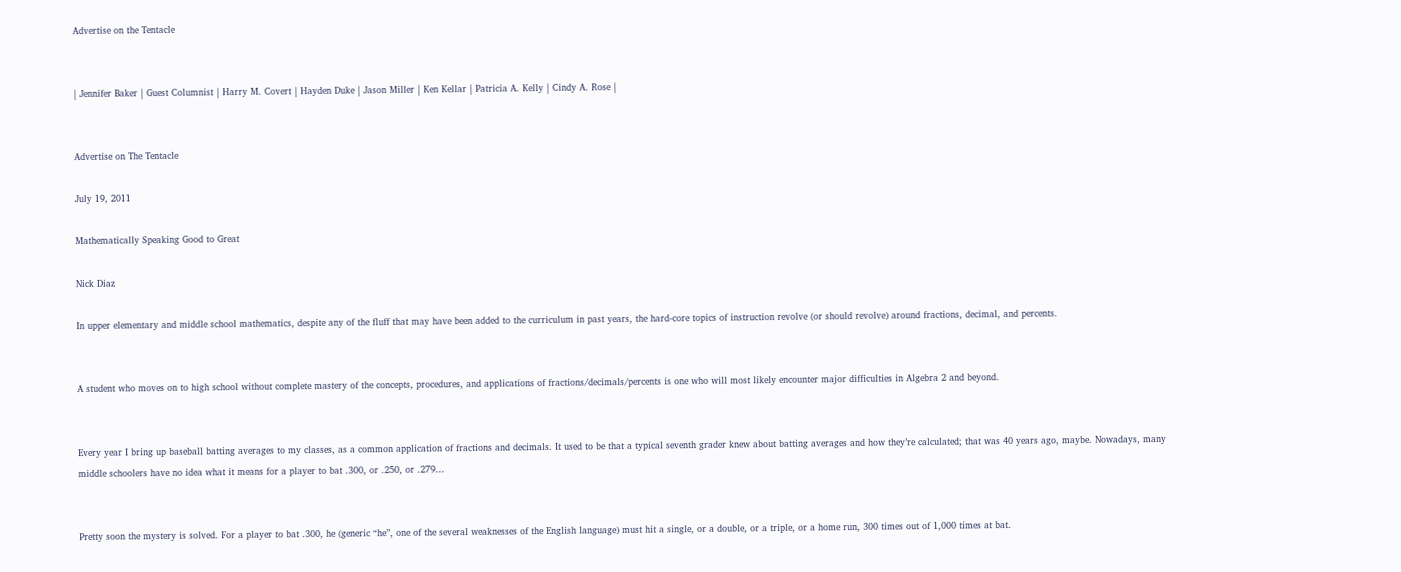Advertise on the Tentacle


| Jennifer Baker | Guest Columnist | Harry M. Covert | Hayden Duke | Jason Miller | Ken Kellar | Patricia A. Kelly | Cindy A. Rose |


Advertise on The Tentacle

July 19, 2011

Mathematically Speaking Good to Great

Nick Diaz

In upper elementary and middle school mathematics, despite any of the fluff that may have been added to the curriculum in past years, the hard-core topics of instruction revolve (or should revolve) around fractions, decimal, and percents.


A student who moves on to high school without complete mastery of the concepts, procedures, and applications of fractions/decimals/percents is one who will most likely encounter major difficulties in Algebra 2 and beyond.


Every year I bring up baseball batting averages to my classes, as a common application of fractions and decimals. It used to be that a typical seventh grader knew about batting averages and how they’re calculated; that was 40 years ago, maybe. Nowadays, many middle schoolers have no idea what it means for a player to bat .300, or .250, or .279…


Pretty soon the mystery is solved. For a player to bat .300, he (generic “he”, one of the several weaknesses of the English language) must hit a single, or a double, or a triple, or a home run, 300 times out of 1,000 times at bat.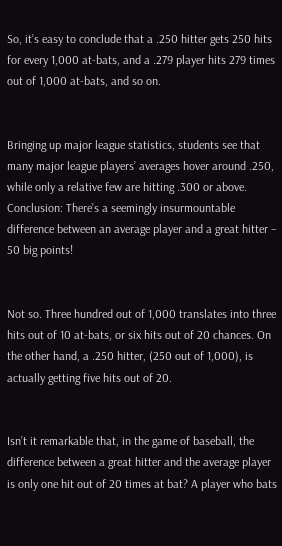So, it’s easy to conclude that a .250 hitter gets 250 hits for every 1,000 at-bats, and a .279 player hits 279 times out of 1,000 at-bats, and so on.


Bringing up major league statistics, students see that many major league players’ averages hover around .250, while only a relative few are hitting .300 or above. Conclusion: There’s a seemingly insurmountable difference between an average player and a great hitter – 50 big points!


Not so. Three hundred out of 1,000 translates into three hits out of 10 at-bats, or six hits out of 20 chances. On the other hand, a .250 hitter, (250 out of 1,000), is actually getting five hits out of 20.


Isn’t it remarkable that, in the game of baseball, the difference between a great hitter and the average player is only one hit out of 20 times at bat? A player who bats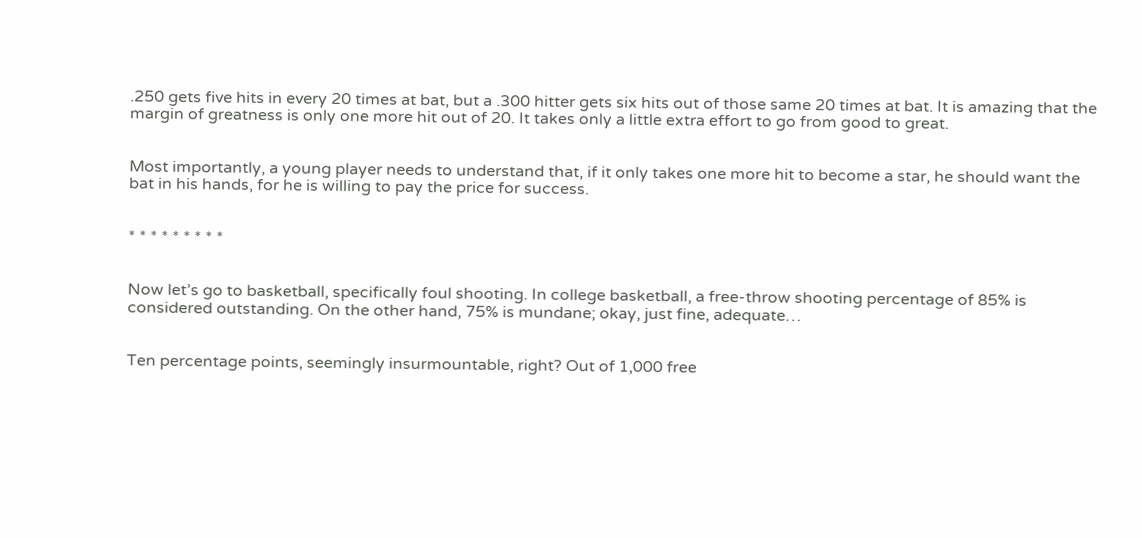.250 gets five hits in every 20 times at bat, but a .300 hitter gets six hits out of those same 20 times at bat. It is amazing that the margin of greatness is only one more hit out of 20. It takes only a little extra effort to go from good to great.


Most importantly, a young player needs to understand that, if it only takes one more hit to become a star, he should want the bat in his hands, for he is willing to pay the price for success.


* * * * * * * * *


Now let’s go to basketball, specifically foul shooting. In college basketball, a free-throw shooting percentage of 85% is considered outstanding. On the other hand, 75% is mundane; okay, just fine, adequate…


Ten percentage points, seemingly insurmountable, right? Out of 1,000 free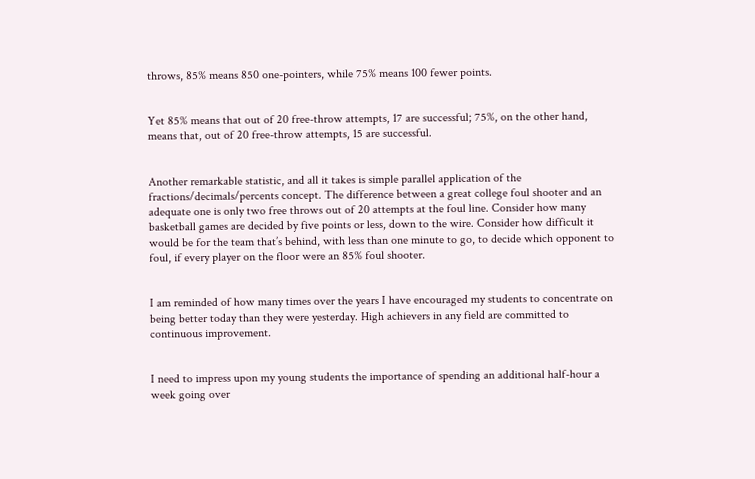throws, 85% means 850 one-pointers, while 75% means 100 fewer points.


Yet 85% means that out of 20 free-throw attempts, 17 are successful; 75%, on the other hand, means that, out of 20 free-throw attempts, 15 are successful.


Another remarkable statistic, and all it takes is simple parallel application of the fractions/decimals/percents concept. The difference between a great college foul shooter and an adequate one is only two free throws out of 20 attempts at the foul line. Consider how many basketball games are decided by five points or less, down to the wire. Consider how difficult it would be for the team that’s behind, with less than one minute to go, to decide which opponent to foul, if every player on the floor were an 85% foul shooter.


I am reminded of how many times over the years I have encouraged my students to concentrate on being better today than they were yesterday. High achievers in any field are committed to continuous improvement.


I need to impress upon my young students the importance of spending an additional half-hour a week going over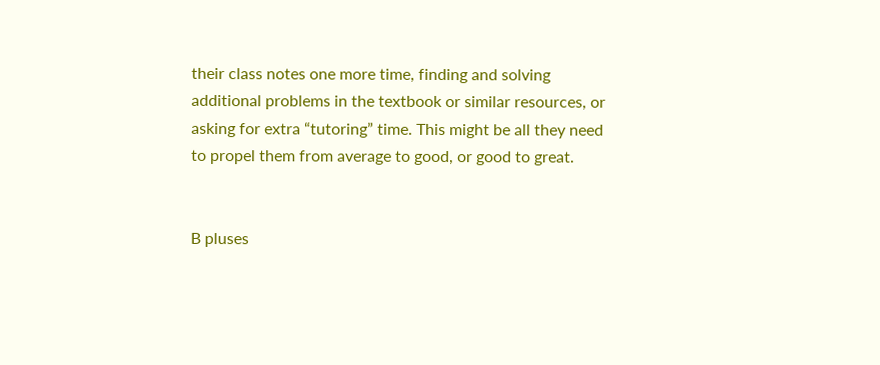their class notes one more time, finding and solving additional problems in the textbook or similar resources, or asking for extra “tutoring” time. This might be all they need to propel them from average to good, or good to great.


B pluses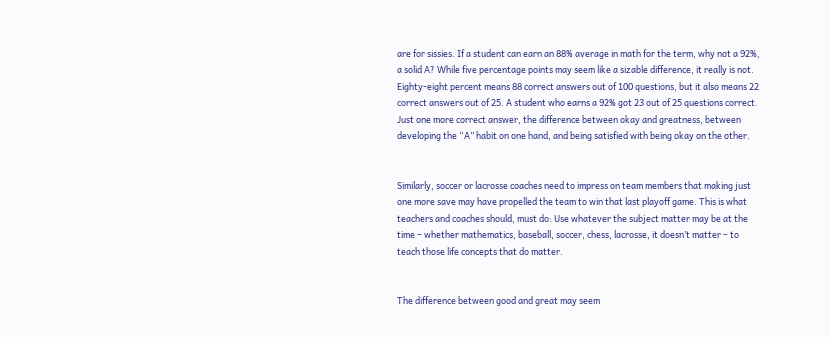are for sissies. If a student can earn an 88% average in math for the term, why not a 92%, a solid A? While five percentage points may seem like a sizable difference, it really is not. Eighty-eight percent means 88 correct answers out of 100 questions, but it also means 22 correct answers out of 25. A student who earns a 92% got 23 out of 25 questions correct. Just one more correct answer, the difference between okay and greatness, between developing the “A” habit on one hand, and being satisfied with being okay on the other.


Similarly, soccer or lacrosse coaches need to impress on team members that making just one more save may have propelled the team to win that last playoff game. This is what teachers and coaches should, must do: Use whatever the subject matter may be at the time – whether mathematics, baseball, soccer, chess, lacrosse, it doesn’t matter – to teach those life concepts that do matter.


The difference between good and great may seem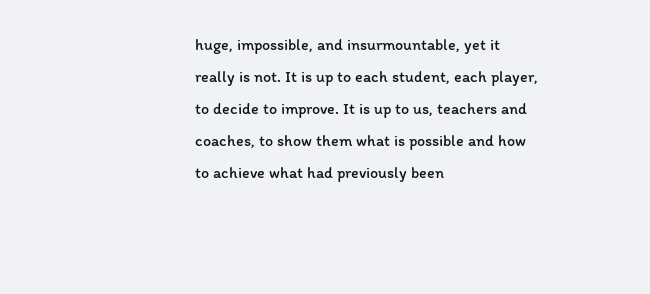huge, impossible, and insurmountable, yet it really is not. It is up to each student, each player, to decide to improve. It is up to us, teachers and coaches, to show them what is possible and how to achieve what had previously been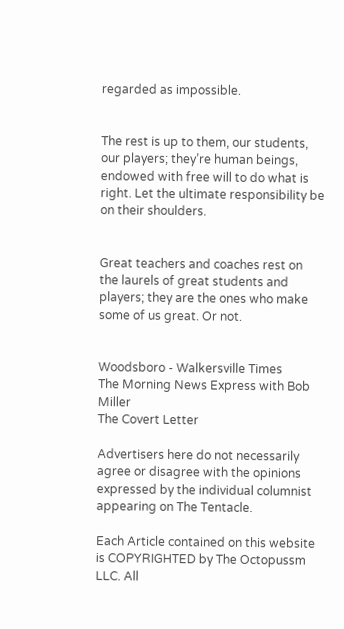regarded as impossible.


The rest is up to them, our students, our players; they’re human beings, endowed with free will to do what is right. Let the ultimate responsibility be on their shoulders.


Great teachers and coaches rest on the laurels of great students and players; they are the ones who make some of us great. Or not.


Woodsboro - Walkersville Times
The Morning News Express with Bob Miller
The Covert Letter

Advertisers here do not necessarily agree or disagree with the opinions expressed by the individual columnist appearing on The Tentacle.

Each Article contained on this website is COPYRIGHTED by The Octopussm LLC. All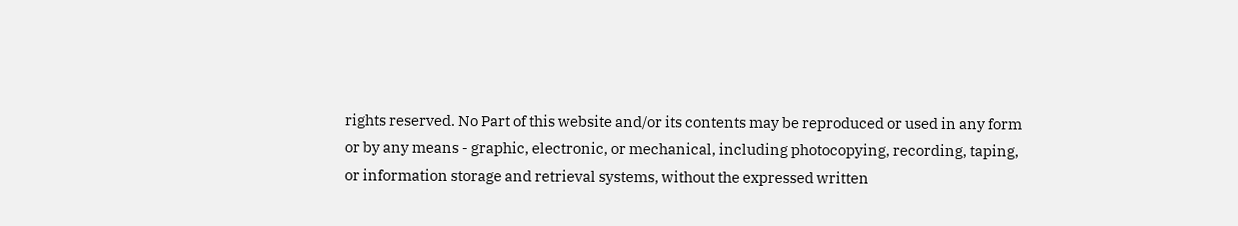rights reserved. No Part of this website and/or its contents may be reproduced or used in any form or by any means - graphic, electronic, or mechanical, including photocopying, recording, taping, or information storage and retrieval systems, without the expressed written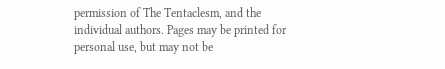permission of The Tentaclesm, and the individual authors. Pages may be printed for personal use, but may not be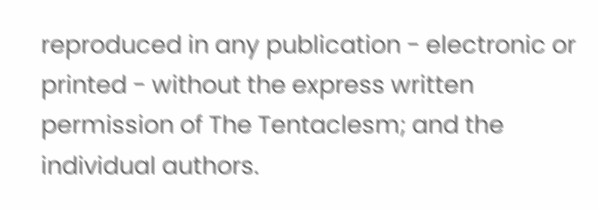reproduced in any publication - electronic or printed - without the express written permission of The Tentaclesm; and the individual authors.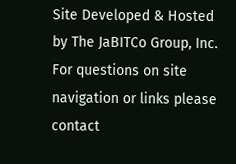Site Developed & Hosted by The JaBITCo Group, Inc. For questions on site navigation or links please contact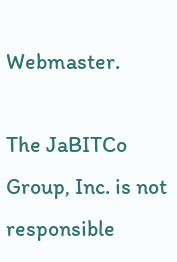Webmaster.

The JaBITCo Group, Inc. is not responsible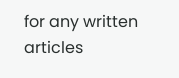for any written articles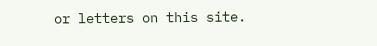or letters on this site.